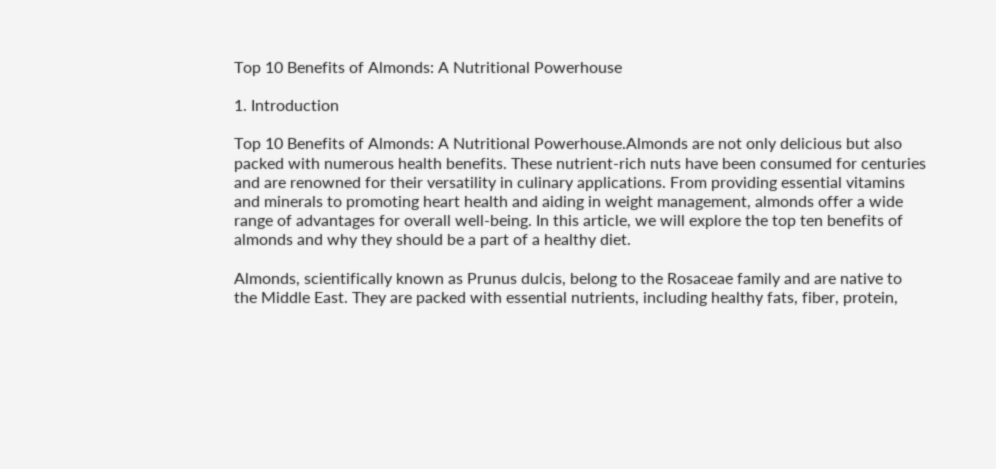Top 10 Benefits of Almonds: A Nutritional Powerhouse

1. Introduction

Top 10 Benefits of Almonds: A Nutritional Powerhouse.Almonds are not only delicious but also packed with numerous health benefits. These nutrient-rich nuts have been consumed for centuries and are renowned for their versatility in culinary applications. From providing essential vitamins and minerals to promoting heart health and aiding in weight management, almonds offer a wide range of advantages for overall well-being. In this article, we will explore the top ten benefits of almonds and why they should be a part of a healthy diet.

Almonds, scientifically known as Prunus dulcis, belong to the Rosaceae family and are native to the Middle East. They are packed with essential nutrients, including healthy fats, fiber, protein,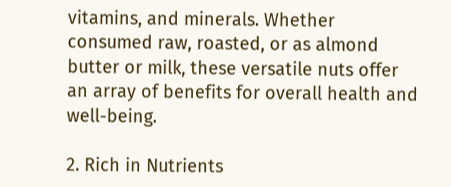vitamins, and minerals. Whether consumed raw, roasted, or as almond butter or milk, these versatile nuts offer an array of benefits for overall health and well-being.

2. Rich in Nutrients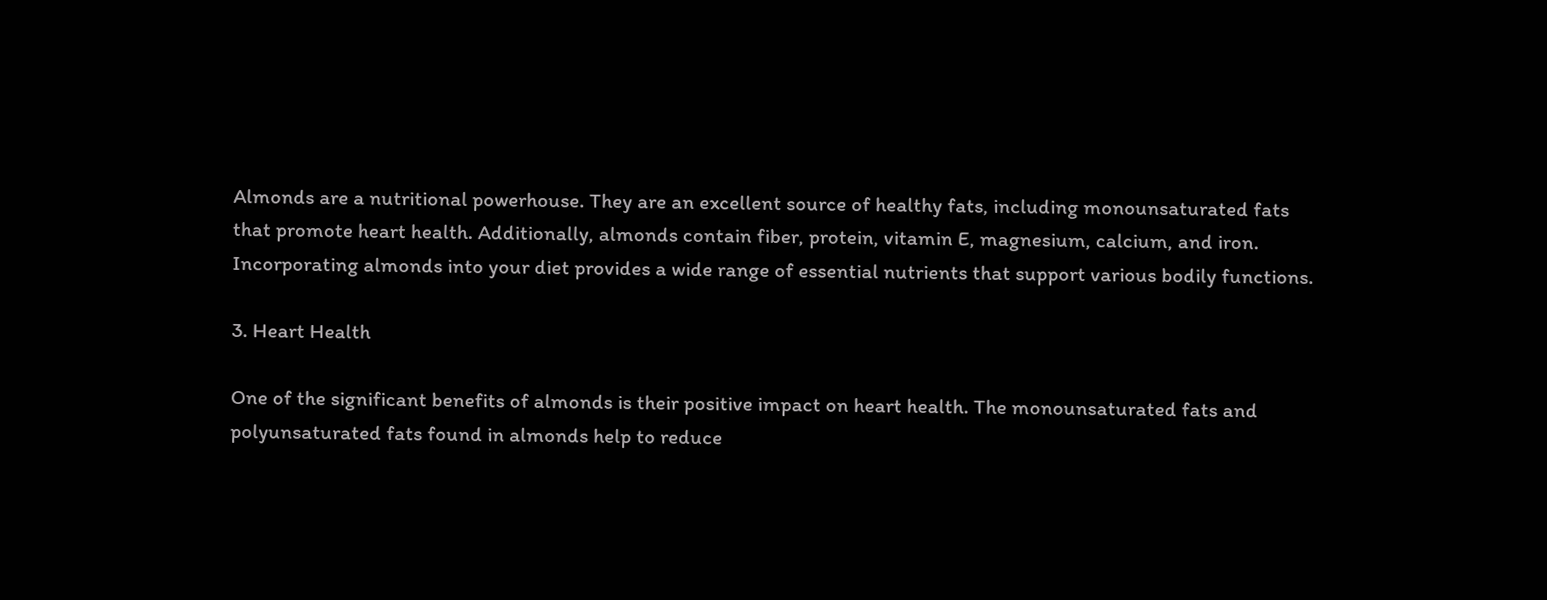Almonds are a nutritional powerhouse. They are an excellent source of healthy fats, including monounsaturated fats that promote heart health. Additionally, almonds contain fiber, protein, vitamin E, magnesium, calcium, and iron. Incorporating almonds into your diet provides a wide range of essential nutrients that support various bodily functions.

3. Heart Health

One of the significant benefits of almonds is their positive impact on heart health. The monounsaturated fats and polyunsaturated fats found in almonds help to reduce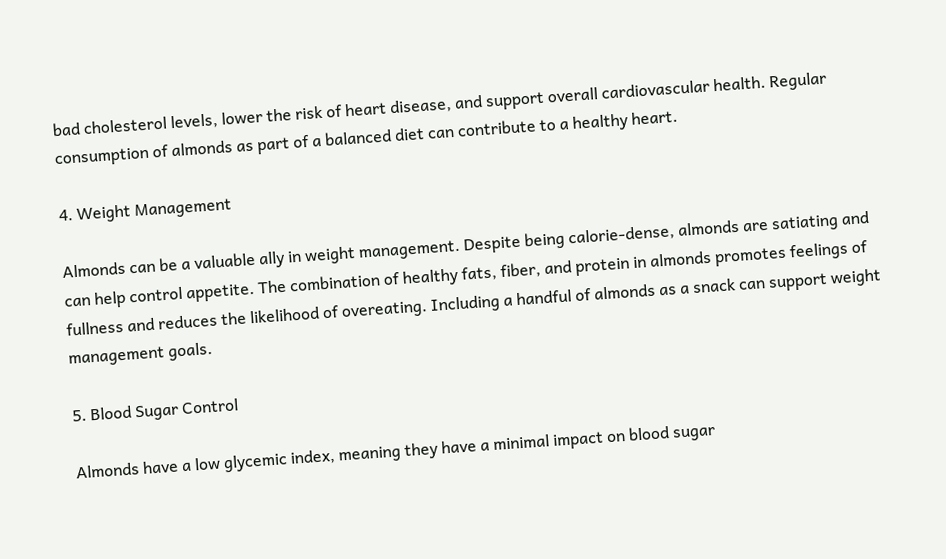bad cholesterol levels, lower the risk of heart disease, and support overall cardiovascular health. Regular consumption of almonds as part of a balanced diet can contribute to a healthy heart.

4. Weight Management

Almonds can be a valuable ally in weight management. Despite being calorie-dense, almonds are satiating and can help control appetite. The combination of healthy fats, fiber, and protein in almonds promotes feelings of fullness and reduces the likelihood of overeating. Including a handful of almonds as a snack can support weight management goals.

5. Blood Sugar Control

Almonds have a low glycemic index, meaning they have a minimal impact on blood sugar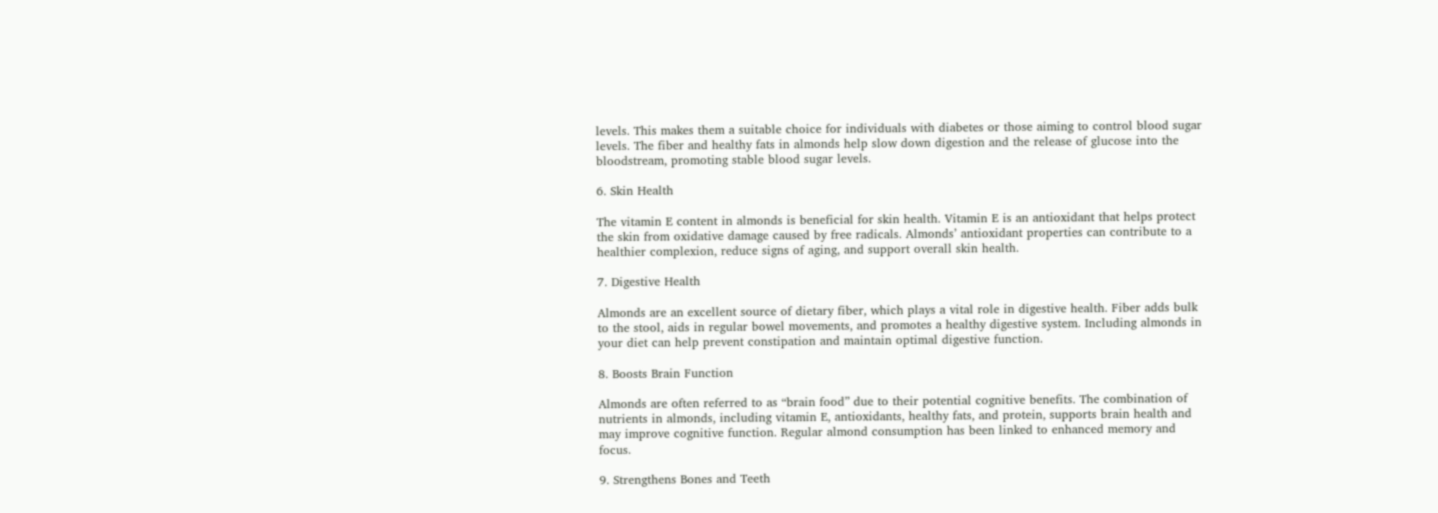levels. This makes them a suitable choice for individuals with diabetes or those aiming to control blood sugar levels. The fiber and healthy fats in almonds help slow down digestion and the release of glucose into the bloodstream, promoting stable blood sugar levels.

6. Skin Health

The vitamin E content in almonds is beneficial for skin health. Vitamin E is an antioxidant that helps protect the skin from oxidative damage caused by free radicals. Almonds’ antioxidant properties can contribute to a healthier complexion, reduce signs of aging, and support overall skin health.

7. Digestive Health

Almonds are an excellent source of dietary fiber, which plays a vital role in digestive health. Fiber adds bulk to the stool, aids in regular bowel movements, and promotes a healthy digestive system. Including almonds in your diet can help prevent constipation and maintain optimal digestive function.

8. Boosts Brain Function

Almonds are often referred to as “brain food” due to their potential cognitive benefits. The combination of nutrients in almonds, including vitamin E, antioxidants, healthy fats, and protein, supports brain health and may improve cognitive function. Regular almond consumption has been linked to enhanced memory and focus.

9. Strengthens Bones and Teeth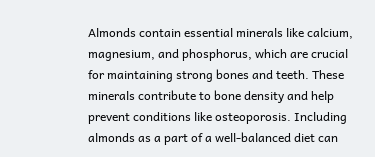Almonds contain essential minerals like calcium, magnesium, and phosphorus, which are crucial for maintaining strong bones and teeth. These minerals contribute to bone density and help prevent conditions like osteoporosis. Including almonds as a part of a well-balanced diet can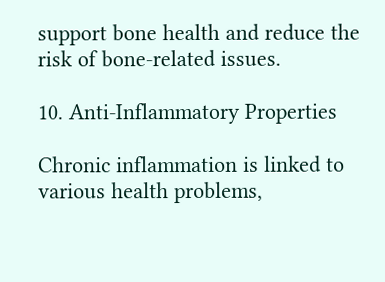support bone health and reduce the risk of bone-related issues.

10. Anti-Inflammatory Properties

Chronic inflammation is linked to various health problems,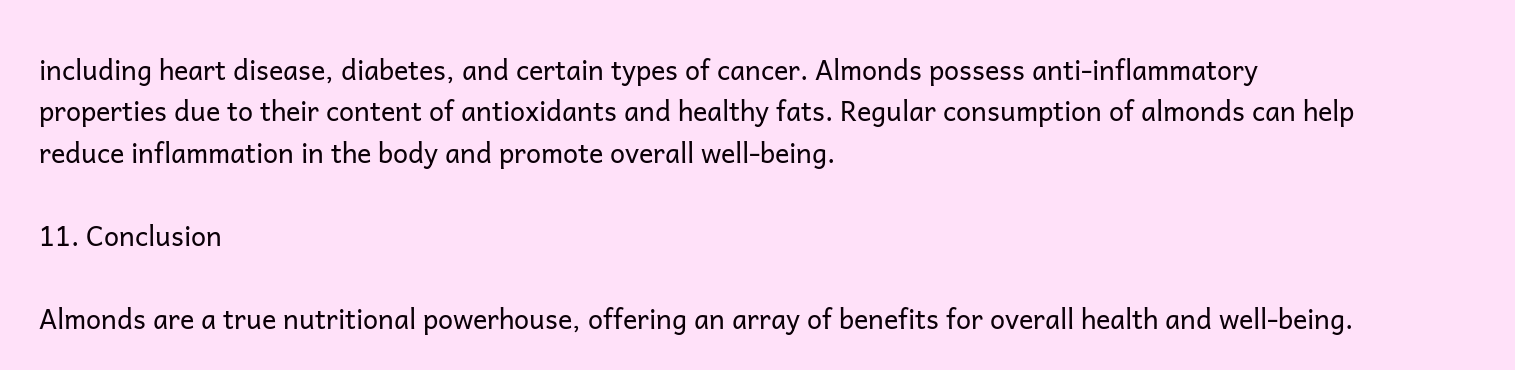including heart disease, diabetes, and certain types of cancer. Almonds possess anti-inflammatory properties due to their content of antioxidants and healthy fats. Regular consumption of almonds can help reduce inflammation in the body and promote overall well-being.

11. Conclusion

Almonds are a true nutritional powerhouse, offering an array of benefits for overall health and well-being.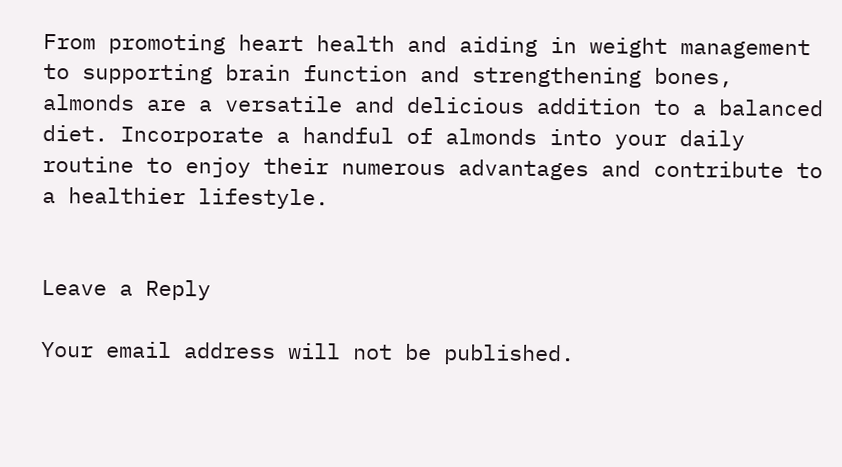From promoting heart health and aiding in weight management to supporting brain function and strengthening bones, almonds are a versatile and delicious addition to a balanced diet. Incorporate a handful of almonds into your daily routine to enjoy their numerous advantages and contribute to a healthier lifestyle.


Leave a Reply

Your email address will not be published.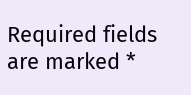Required fields are marked *